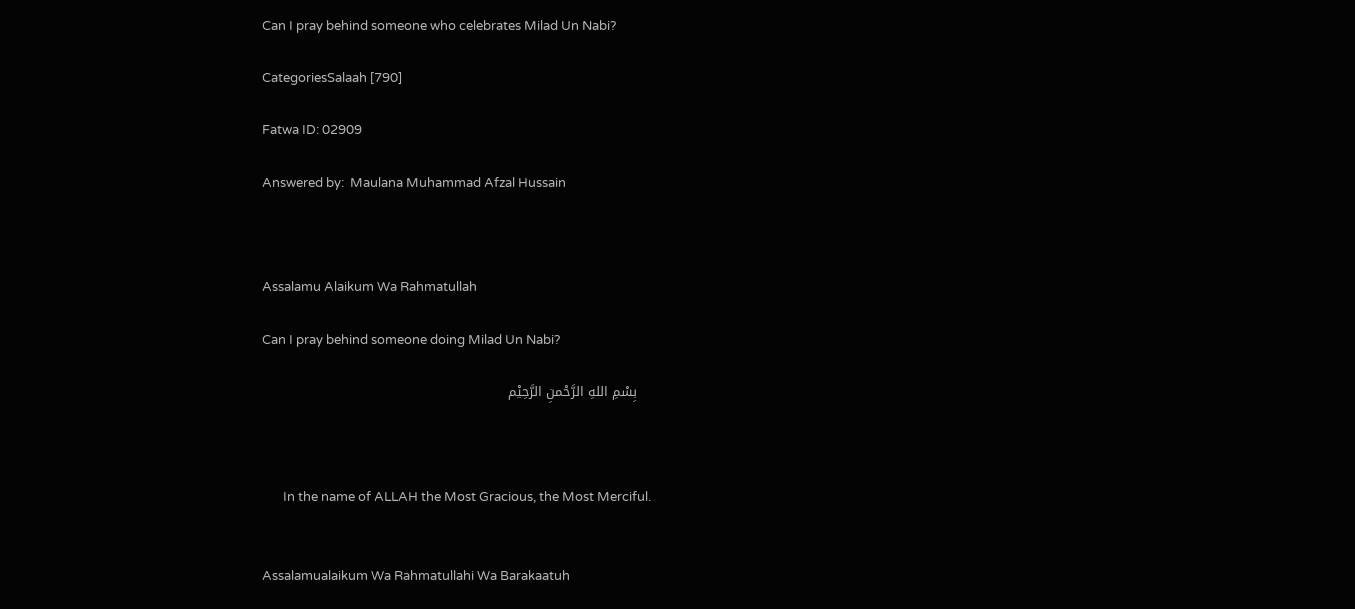Can I pray behind someone who celebrates Milad Un Nabi?

CategoriesSalaah [790]

Fatwa ID: 02909

Answered by:  Maulana Muhammad Afzal Hussain



Assalamu Alaikum Wa Rahmatullah

Can I pray behind someone doing Milad Un Nabi?

   بِسْمِ اللهِ الرَّحْمنِ الرَّحِيْم



       In the name of ALLAH the Most Gracious, the Most Merciful.


Assalamualaikum Wa Rahmatullahi Wa Barakaatuh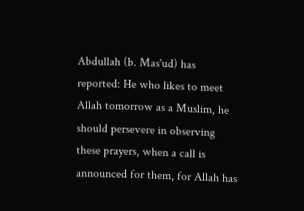Abdullah (b. Mas'ud) has reported: He who likes to meet Allah tomorrow as a Muslim, he should persevere in observing these prayers, when a call is announced for them, for Allah has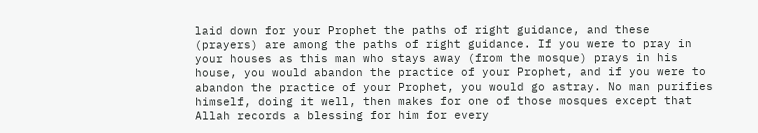laid down for your Prophet the paths of right guidance, and these (prayers) are among the paths of right guidance. If you were to pray in your houses as this man who stays away (from the mosque) prays in his house, you would abandon the practice of your Prophet, and if you were to abandon the practice of your Prophet, you would go astray. No man purifies himself, doing it well, then makes for one of those mosques except that Allah records a blessing for him for every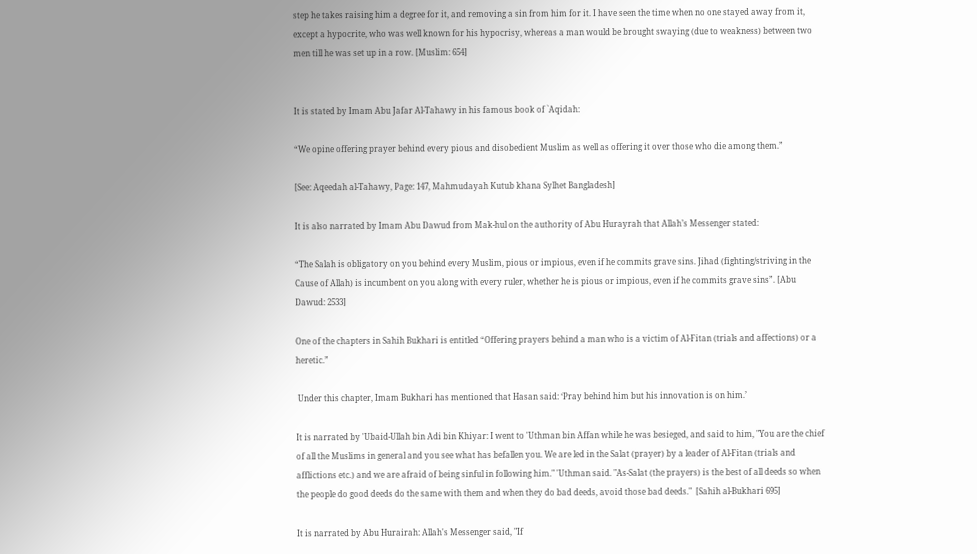step he takes raising him a degree for it, and removing a sin from him for it. I have seen the time when no one stayed away from it, except a hypocrite, who was well known for his hypocrisy, whereas a man would be brought swaying (due to weakness) between two men till he was set up in a row. [Muslim: 654]


It is stated by Imam Abu Jafar Al-Tahawy in his famous book of `Aqidah:

“We opine offering prayer behind every pious and disobedient Muslim as well as offering it over those who die among them.”

[See: Aqeedah al-Tahawy, Page: 147, Mahmudayah Kutub khana Sylhet Bangladesh]

It is also narrated by Imam Abu Dawud from Mak-hul on the authority of Abu Hurayrah that Allah’s Messenger stated:

“The Salah is obligatory on you behind every Muslim, pious or impious, even if he commits grave sins. Jihad (fighting/striving in the Cause of Allah) is incumbent on you along with every ruler, whether he is pious or impious, even if he commits grave sins”. [Abu Dawud: 2533]

One of the chapters in Sahih Bukhari is entitled “Offering prayers behind a man who is a victim of Al-Fitan (trials and affections) or a heretic.”

 Under this chapter, Imam Bukhari has mentioned that Hasan said: ‘Pray behind him but his innovation is on him.’

It is narrated by 'Ubaid-Ullah bin Adi bin Khiyar: I went to 'Uthman bin Affan while he was besieged, and said to him, "You are the chief of all the Muslims in general and you see what has befallen you. We are led in the Salat (prayer) by a leader of Al-Fitan (trials and afflictions etc.) and we are afraid of being sinful in following him." 'Uthman said. "As-Salat (the prayers) is the best of all deeds so when the people do good deeds do the same with them and when they do bad deeds, avoid those bad deeds."  [Sahih al-Bukhari 695]

It is narrated by Abu Hurairah: Allah's Messenger said, "If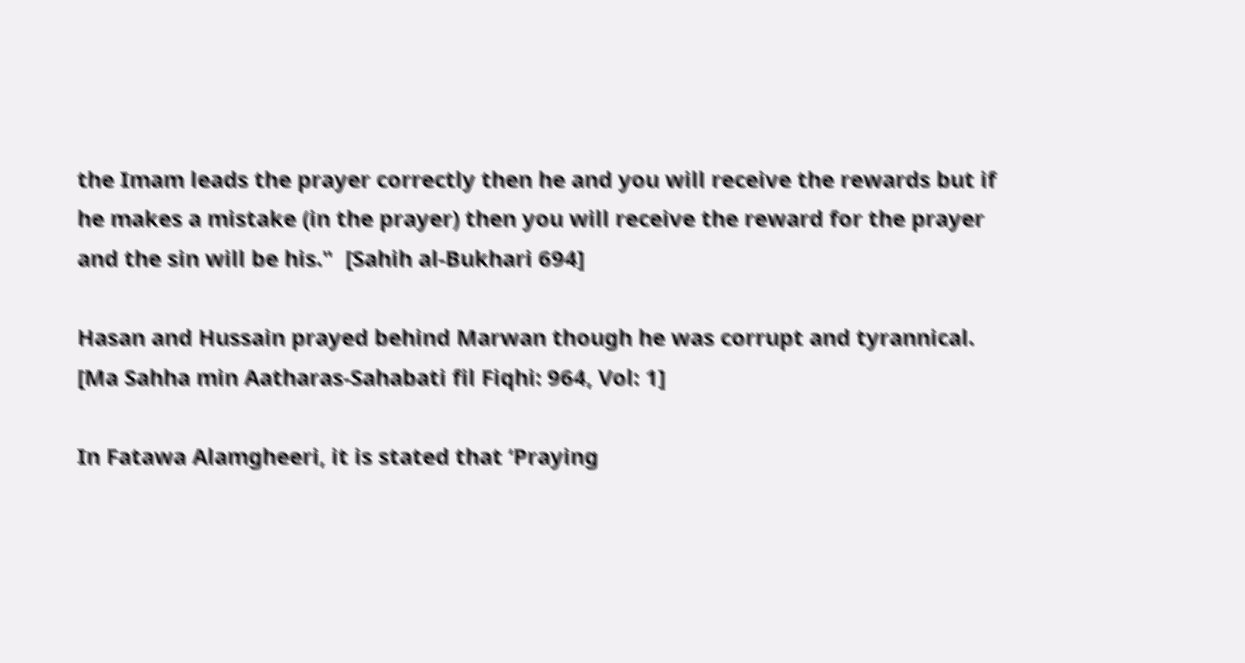the Imam leads the prayer correctly then he and you will receive the rewards but if he makes a mistake (in the prayer) then you will receive the reward for the prayer and the sin will be his."  [Sahih al-Bukhari 694]

Hasan and Hussain prayed behind Marwan though he was corrupt and tyrannical. [Ma Sahha min Aatharas-Sahabati fil Fiqhi: 964, Vol: 1]

In Fatawa Alamgheeri, it is stated that ‘Praying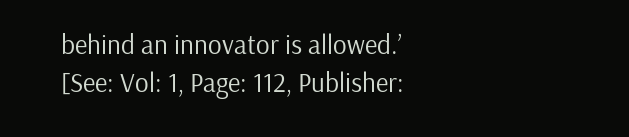behind an innovator is allowed.’ [See: Vol: 1, Page: 112, Publisher: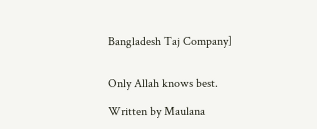Bangladesh Taj Company]


Only Allah knows best.

Written by Maulana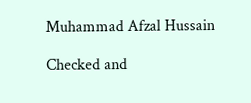Muhammad Afzal Hussain

Checked and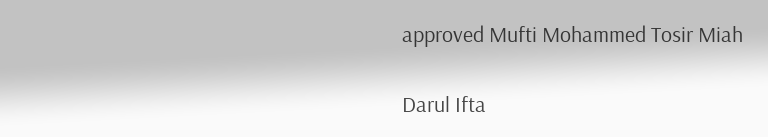approved Mufti Mohammed Tosir Miah

Darul Ifta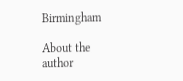Birmingham

About the author